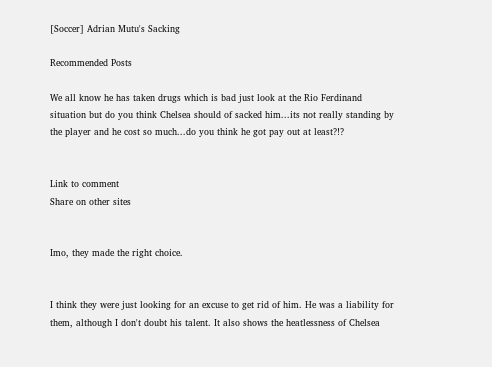[Soccer] Adrian Mutu's Sacking

Recommended Posts

We all know he has taken drugs which is bad just look at the Rio Ferdinand situation but do you think Chelsea should of sacked him...its not really standing by the player and he cost so much...do you think he got pay out at least?!?


Link to comment
Share on other sites


Imo, they made the right choice.


I think they were just looking for an excuse to get rid of him. He was a liability for them, although I don't doubt his talent. It also shows the heatlessness of Chelsea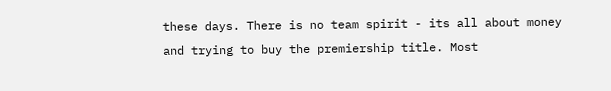these days. There is no team spirit - its all about money and trying to buy the premiership title. Most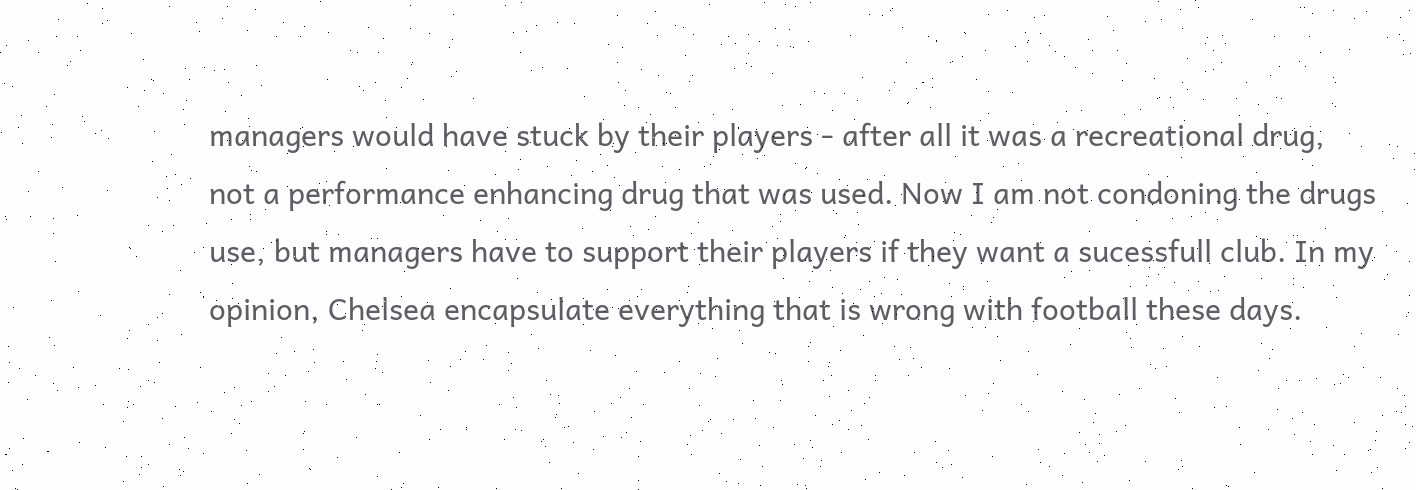managers would have stuck by their players - after all it was a recreational drug, not a performance enhancing drug that was used. Now I am not condoning the drugs use, but managers have to support their players if they want a sucessfull club. In my opinion, Chelsea encapsulate everything that is wrong with football these days.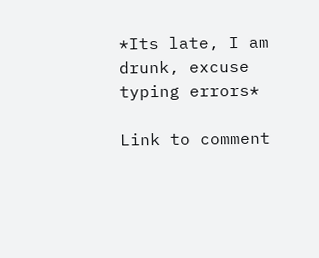*Its late, I am drunk, excuse typing errors*

Link to comment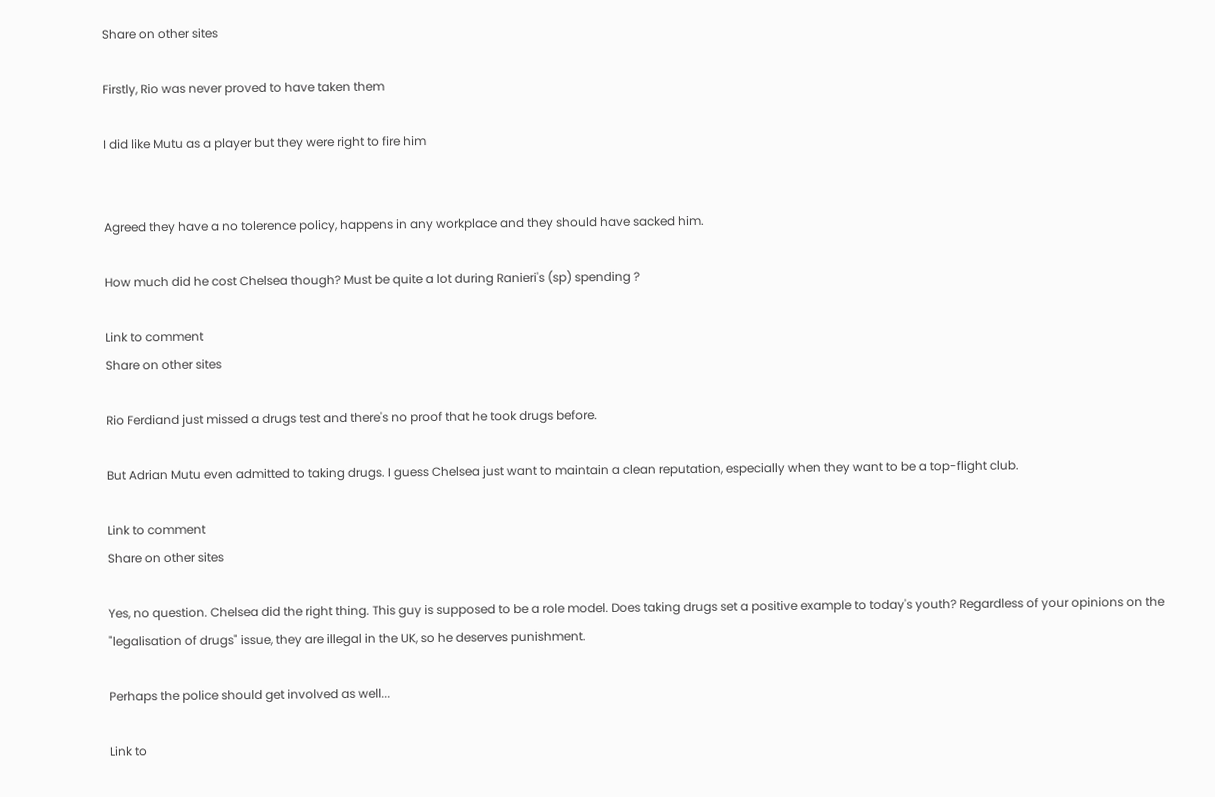Share on other sites

Firstly, Rio was never proved to have taken them

I did like Mutu as a player but they were right to fire him


Agreed they have a no tolerence policy, happens in any workplace and they should have sacked him.

How much did he cost Chelsea though? Must be quite a lot during Ranieri's (sp) spending ?

Link to comment
Share on other sites

Rio Ferdiand just missed a drugs test and there's no proof that he took drugs before.

But Adrian Mutu even admitted to taking drugs. I guess Chelsea just want to maintain a clean reputation, especially when they want to be a top-flight club.

Link to comment
Share on other sites

Yes, no question. Chelsea did the right thing. This guy is supposed to be a role model. Does taking drugs set a positive example to today's youth? Regardless of your opinions on the "legalisation of drugs" issue, they are illegal in the UK, so he deserves punishment.

Perhaps the police should get involved as well...

Link to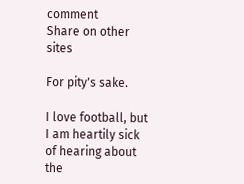comment
Share on other sites

For pity's sake.

I love football, but I am heartily sick of hearing about the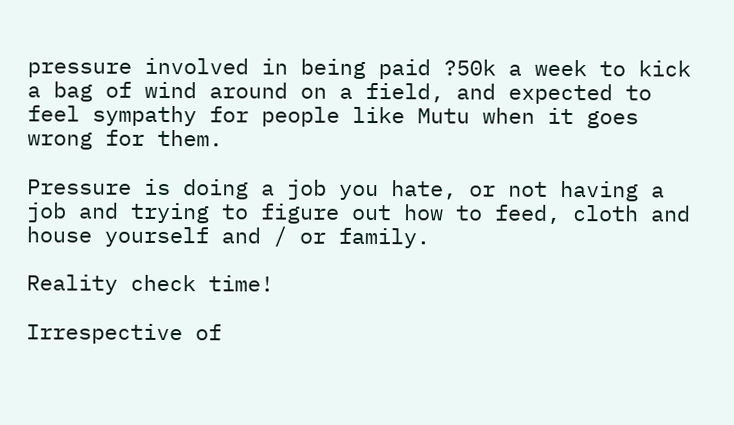pressure involved in being paid ?50k a week to kick a bag of wind around on a field, and expected to feel sympathy for people like Mutu when it goes wrong for them.

Pressure is doing a job you hate, or not having a job and trying to figure out how to feed, cloth and house yourself and / or family.

Reality check time!

Irrespective of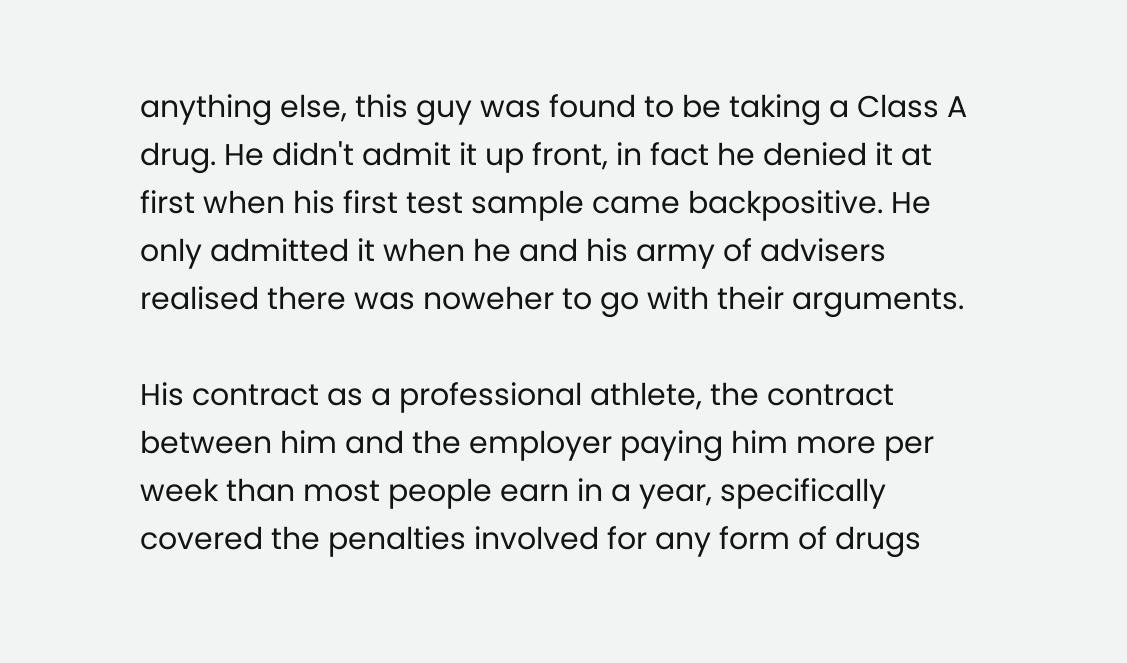anything else, this guy was found to be taking a Class A drug. He didn't admit it up front, in fact he denied it at first when his first test sample came backpositive. He only admitted it when he and his army of advisers realised there was noweher to go with their arguments.

His contract as a professional athlete, the contract between him and the employer paying him more per week than most people earn in a year, specifically covered the penalties involved for any form of drugs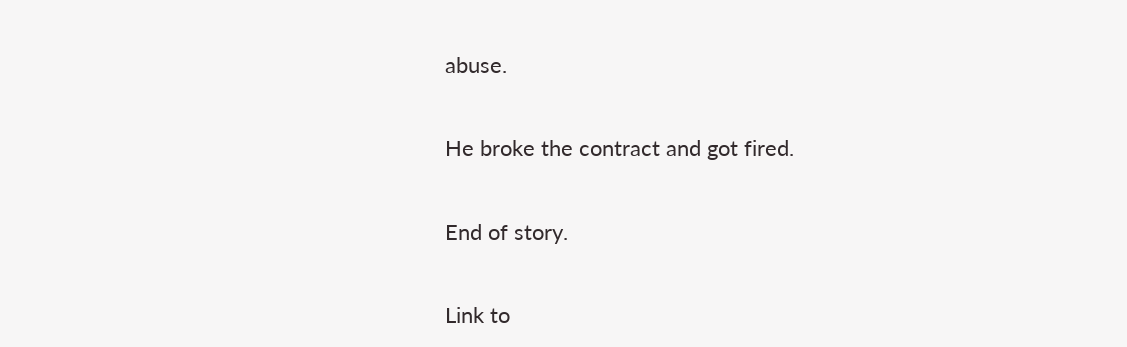abuse.

He broke the contract and got fired.

End of story.

Link to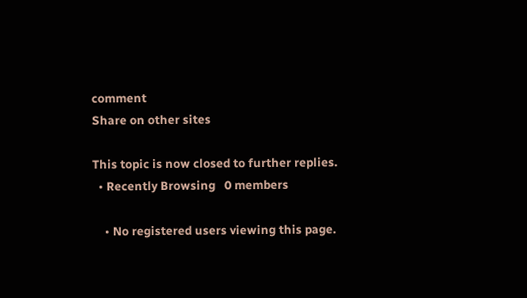comment
Share on other sites

This topic is now closed to further replies.
  • Recently Browsing   0 members

    • No registered users viewing this page.